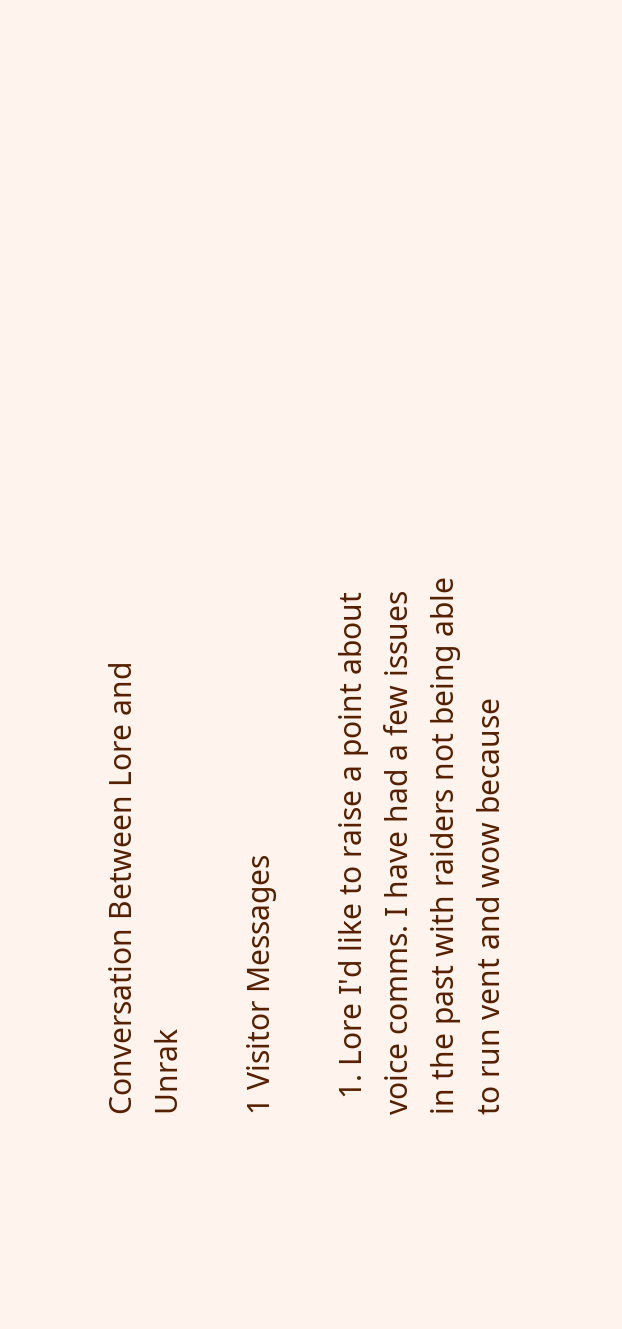Conversation Between Lore and Unrak

1 Visitor Messages

  1. Lore I'd like to raise a point about voice comms. I have had a few issues in the past with raiders not being able to run vent and wow because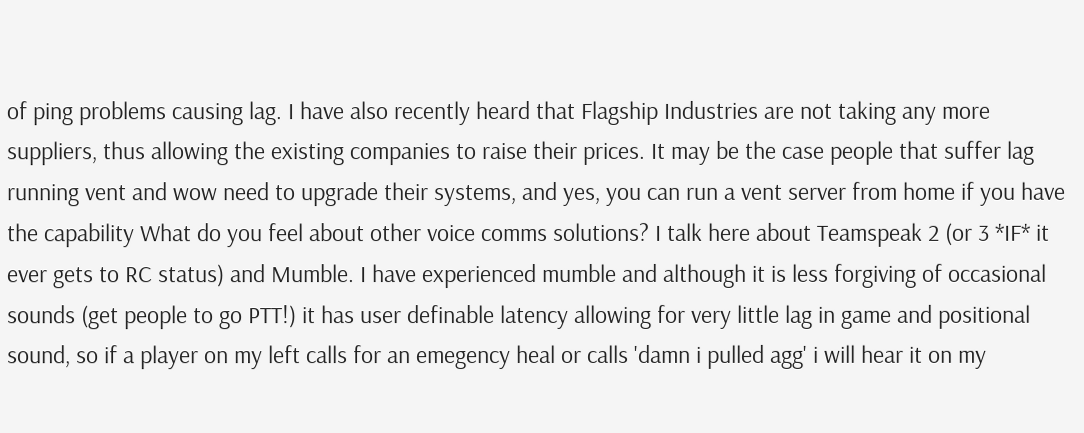of ping problems causing lag. I have also recently heard that Flagship Industries are not taking any more suppliers, thus allowing the existing companies to raise their prices. It may be the case people that suffer lag running vent and wow need to upgrade their systems, and yes, you can run a vent server from home if you have the capability What do you feel about other voice comms solutions? I talk here about Teamspeak 2 (or 3 *IF* it ever gets to RC status) and Mumble. I have experienced mumble and although it is less forgiving of occasional sounds (get people to go PTT!) it has user definable latency allowing for very little lag in game and positional sound, so if a player on my left calls for an emegency heal or calls 'damn i pulled agg' i will hear it on my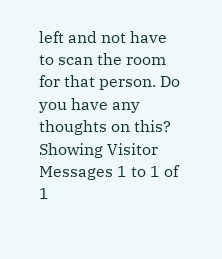left and not have to scan the room for that person. Do you have any thoughts on this?
Showing Visitor Messages 1 to 1 of 1